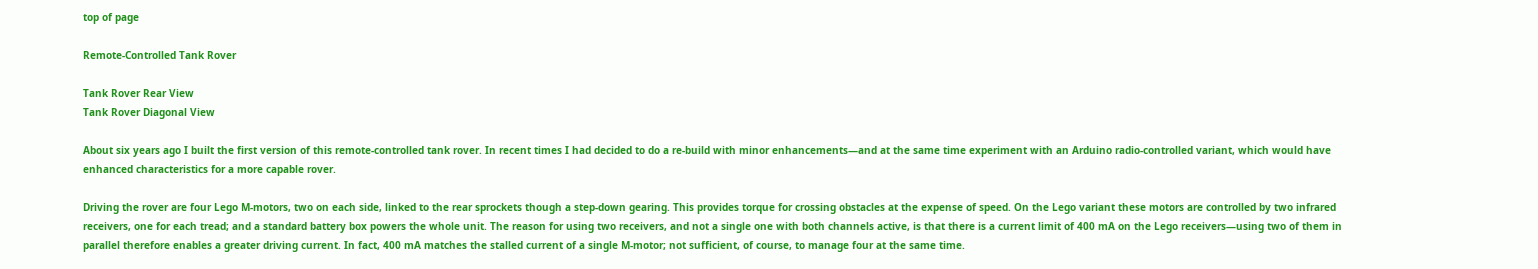top of page

Remote-Controlled Tank Rover

Tank Rover Rear View
Tank Rover Diagonal View

About six years ago I built the first version of this remote-controlled tank rover. In recent times I had decided to do a re-build with minor enhancements—and at the same time experiment with an Arduino radio-controlled variant, which would have enhanced characteristics for a more capable rover.

Driving the rover are four Lego M-motors, two on each side, linked to the rear sprockets though a step-down gearing. This provides torque for crossing obstacles at the expense of speed. On the Lego variant these motors are controlled by two infrared receivers, one for each tread; and a standard battery box powers the whole unit. The reason for using two receivers, and not a single one with both channels active, is that there is a current limit of 400 mA on the Lego receivers—using two of them in parallel therefore enables a greater driving current. In fact, 400 mA matches the stalled current of a single M-motor; not sufficient, of course, to manage four at the same time.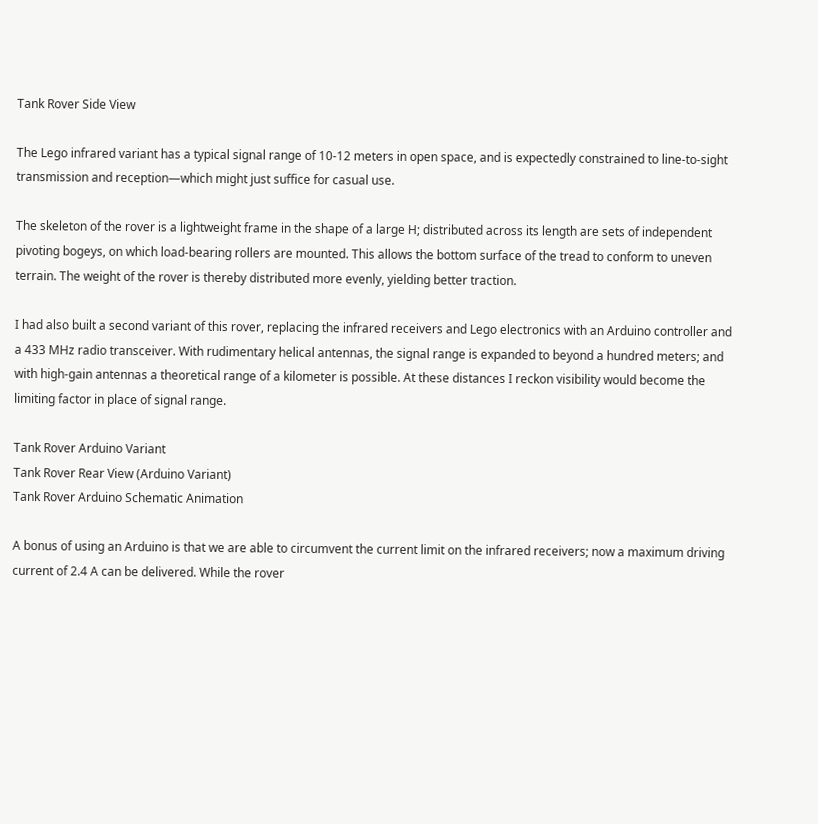Tank Rover Side View

The Lego infrared variant has a typical signal range of 10-12 meters in open space, and is expectedly constrained to line-to-sight transmission and reception—which might just suffice for casual use.

The skeleton of the rover is a lightweight frame in the shape of a large H; distributed across its length are sets of independent pivoting bogeys, on which load-bearing rollers are mounted. This allows the bottom surface of the tread to conform to uneven terrain. The weight of the rover is thereby distributed more evenly, yielding better traction.

I had also built a second variant of this rover, replacing the infrared receivers and Lego electronics with an Arduino controller and a 433 MHz radio transceiver. With rudimentary helical antennas, the signal range is expanded to beyond a hundred meters; and with high-gain antennas a theoretical range of a kilometer is possible. At these distances I reckon visibility would become the limiting factor in place of signal range.

Tank Rover Arduino Variant
Tank Rover Rear View (Arduino Variant)
Tank Rover Arduino Schematic Animation

A bonus of using an Arduino is that we are able to circumvent the current limit on the infrared receivers; now a maximum driving current of 2.4 A can be delivered. While the rover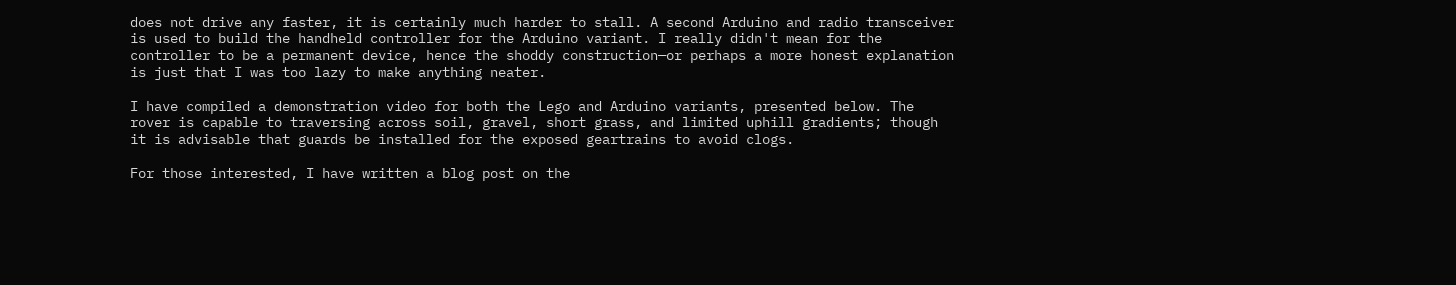does not drive any faster, it is certainly much harder to stall. A second Arduino and radio transceiver is used to build the handheld controller for the Arduino variant. I really didn't mean for the controller to be a permanent device, hence the shoddy construction—or perhaps a more honest explanation is just that I was too lazy to make anything neater.

I have compiled a demonstration video for both the Lego and Arduino variants, presented below. The rover is capable to traversing across soil, gravel, short grass, and limited uphill gradients; though it is advisable that guards be installed for the exposed geartrains to avoid clogs.

For those interested, I have written a blog post on the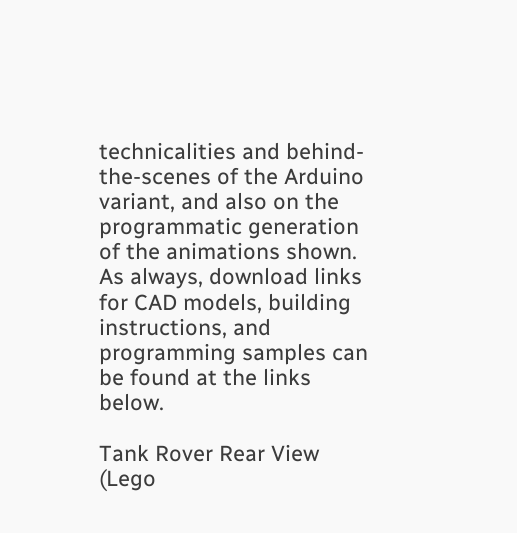technicalities and behind-the-scenes of the Arduino variant, and also on the programmatic generation of the animations shown. As always, download links for CAD models, building instructions, and programming samples can be found at the links below.

Tank Rover Rear View (Lego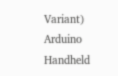Variant)
Arduino Handheld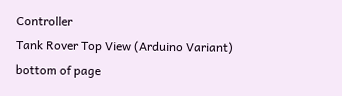Controller
Tank Rover Top View (Arduino Variant)
bottom of page